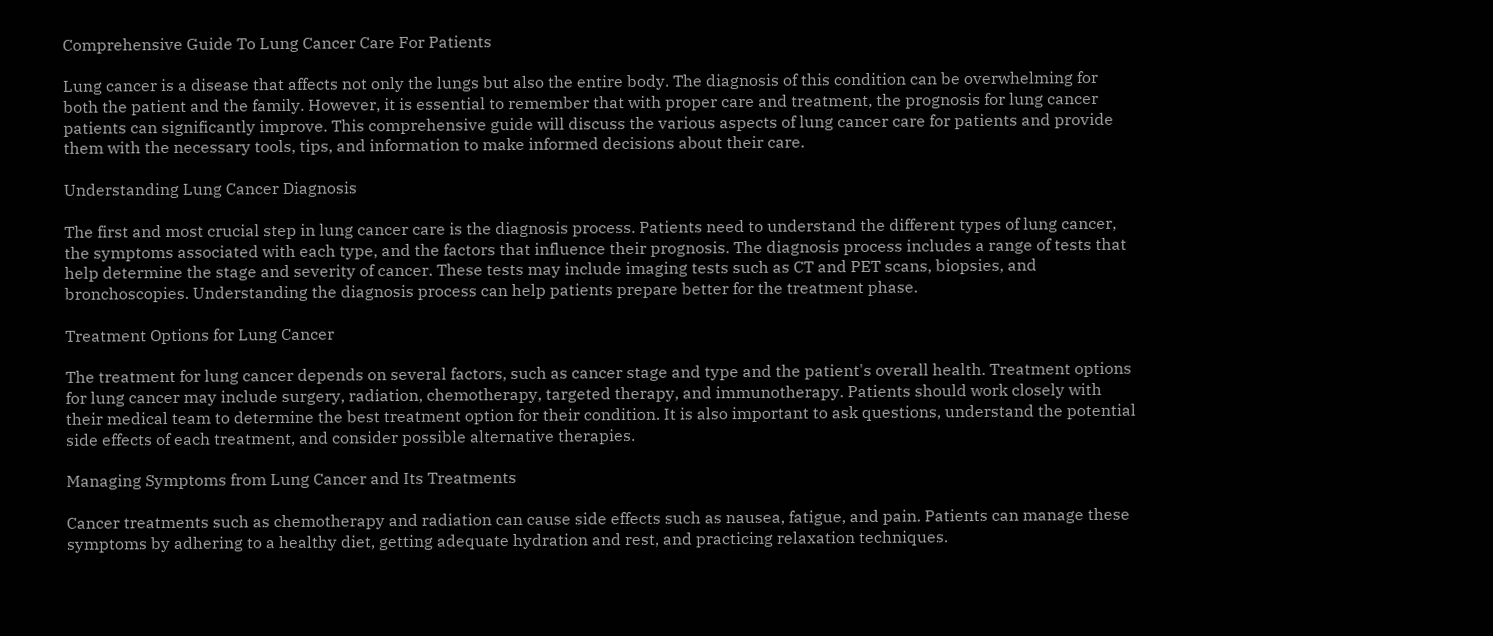Comprehensive Guide To Lung Cancer Care For Patients

Lung cancer is a disease that affects not only the lungs but also the entire body. The diagnosis of this condition can be overwhelming for both the patient and the family. However, it is essential to remember that with proper care and treatment, the prognosis for lung cancer patients can significantly improve. This comprehensive guide will discuss the various aspects of lung cancer care for patients and provide them with the necessary tools, tips, and information to make informed decisions about their care.

Understanding Lung Cancer Diagnosis

The first and most crucial step in lung cancer care is the diagnosis process. Patients need to understand the different types of lung cancer, the symptoms associated with each type, and the factors that influence their prognosis. The diagnosis process includes a range of tests that help determine the stage and severity of cancer. These tests may include imaging tests such as CT and PET scans, biopsies, and bronchoscopies. Understanding the diagnosis process can help patients prepare better for the treatment phase.

Treatment Options for Lung Cancer

The treatment for lung cancer depends on several factors, such as cancer stage and type and the patient's overall health. Treatment options for lung cancer may include surgery, radiation, chemotherapy, targeted therapy, and immunotherapy. Patients should work closely with their medical team to determine the best treatment option for their condition. It is also important to ask questions, understand the potential side effects of each treatment, and consider possible alternative therapies.

Managing Symptoms from Lung Cancer and Its Treatments

Cancer treatments such as chemotherapy and radiation can cause side effects such as nausea, fatigue, and pain. Patients can manage these symptoms by adhering to a healthy diet, getting adequate hydration and rest, and practicing relaxation techniques.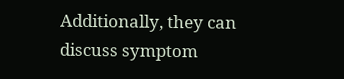Additionally, they can discuss symptom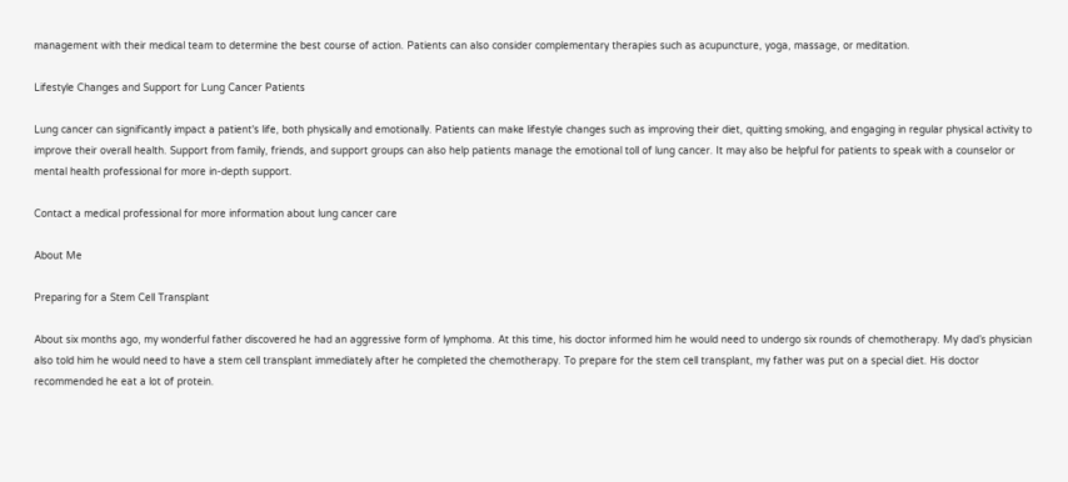management with their medical team to determine the best course of action. Patients can also consider complementary therapies such as acupuncture, yoga, massage, or meditation.

Lifestyle Changes and Support for Lung Cancer Patients

Lung cancer can significantly impact a patient's life, both physically and emotionally. Patients can make lifestyle changes such as improving their diet, quitting smoking, and engaging in regular physical activity to improve their overall health. Support from family, friends, and support groups can also help patients manage the emotional toll of lung cancer. It may also be helpful for patients to speak with a counselor or mental health professional for more in-depth support.

Contact a medical professional for more information about lung cancer care

About Me

Preparing for a Stem Cell Transplant

About six months ago, my wonderful father discovered he had an aggressive form of lymphoma. At this time, his doctor informed him he would need to undergo six rounds of chemotherapy. My dad’s physician also told him he would need to have a stem cell transplant immediately after he completed the chemotherapy. To prepare for the stem cell transplant, my father was put on a special diet. His doctor recommended he eat a lot of protein.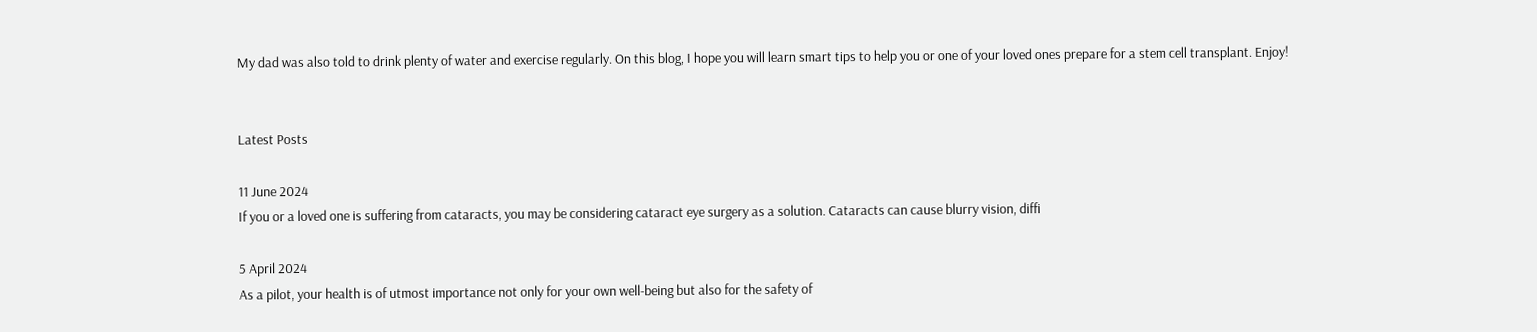My dad was also told to drink plenty of water and exercise regularly. On this blog, I hope you will learn smart tips to help you or one of your loved ones prepare for a stem cell transplant. Enjoy!


Latest Posts

11 June 2024
If you or a loved one is suffering from cataracts, you may be considering cataract eye surgery as a solution. Cataracts can cause blurry vision, diffi

5 April 2024
As a pilot, your health is of utmost importance not only for your own well-being but also for the safety of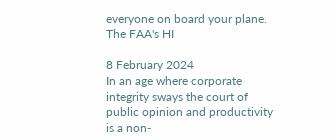everyone on board your plane. The FAA's HI

8 February 2024
In an age where corporate integrity sways the court of public opinion and productivity is a non-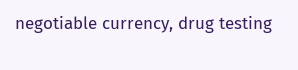negotiable currency, drug testing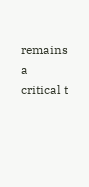remains a critical t